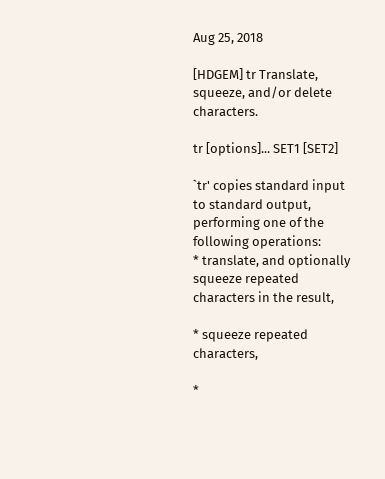Aug 25, 2018

[HDGEM] tr Translate, squeeze, and/or delete characters.

tr [options]... SET1 [SET2]

`tr' copies standard input to standard output, performing one of the following operations:
* translate, and optionally squeeze repeated characters in the result,

* squeeze repeated characters,

*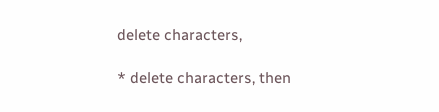delete characters,

* delete characters, then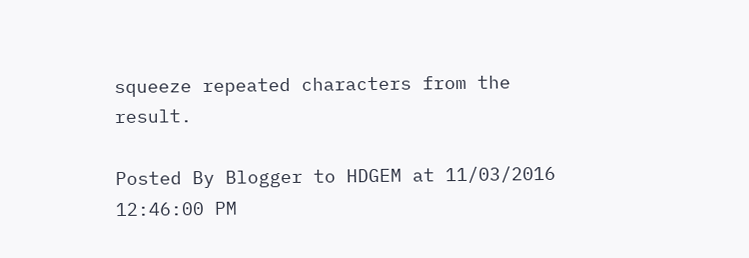squeeze repeated characters from the result.

Posted By Blogger to HDGEM at 11/03/2016 12:46:00 PM